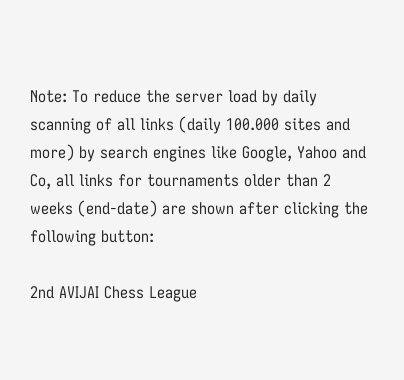Note: To reduce the server load by daily scanning of all links (daily 100.000 sites and more) by search engines like Google, Yahoo and Co, all links for tournaments older than 2 weeks (end-date) are shown after clicking the following button:

2nd AVIJAI Chess League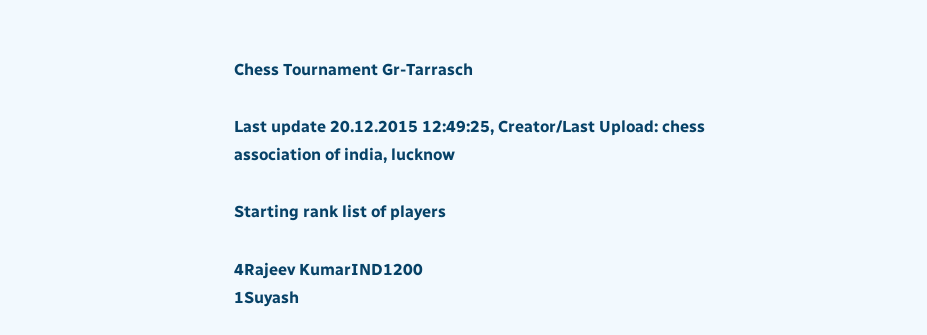Chess Tournament Gr-Tarrasch

Last update 20.12.2015 12:49:25, Creator/Last Upload: chess association of india, lucknow

Starting rank list of players

4Rajeev KumarIND1200
1Suyash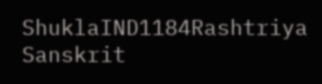ShuklaIND1184Rashtriya Sanskrit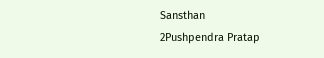Sansthan
2Pushpendra Pratap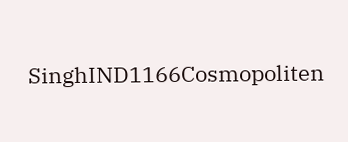SinghIND1166Cosmopoliten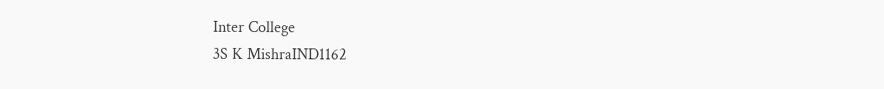Inter College
3S K MishraIND1162